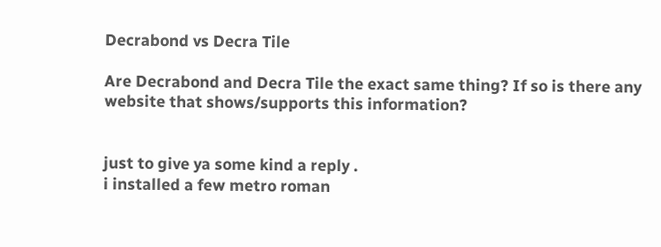Decrabond vs Decra Tile

Are Decrabond and Decra Tile the exact same thing? If so is there any website that shows/supports this information?


just to give ya some kind a reply .
i installed a few metro roman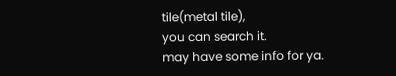tile(metal tile),
you can search it.
may have some info for ya.